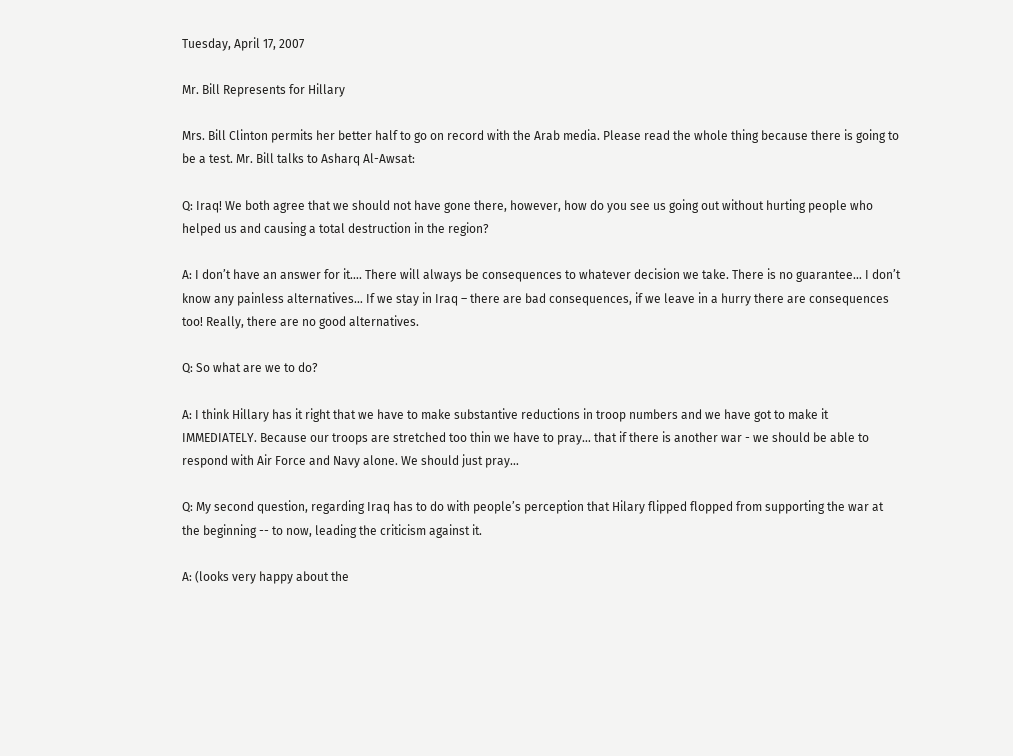Tuesday, April 17, 2007

Mr. Bill Represents for Hillary

Mrs. Bill Clinton permits her better half to go on record with the Arab media. Please read the whole thing because there is going to be a test. Mr. Bill talks to Asharq Al-Awsat:

Q: Iraq! We both agree that we should not have gone there, however, how do you see us going out without hurting people who helped us and causing a total destruction in the region?

A: I don’t have an answer for it…. There will always be consequences to whatever decision we take. There is no guarantee… I don’t know any painless alternatives… If we stay in Iraq – there are bad consequences, if we leave in a hurry there are consequences too! Really, there are no good alternatives.

Q: So what are we to do?

A: I think Hillary has it right that we have to make substantive reductions in troop numbers and we have got to make it IMMEDIATELY. Because our troops are stretched too thin we have to pray… that if there is another war - we should be able to respond with Air Force and Navy alone. We should just pray…

Q: My second question, regarding Iraq has to do with people’s perception that Hilary flipped flopped from supporting the war at the beginning -- to now, leading the criticism against it.

A: (looks very happy about the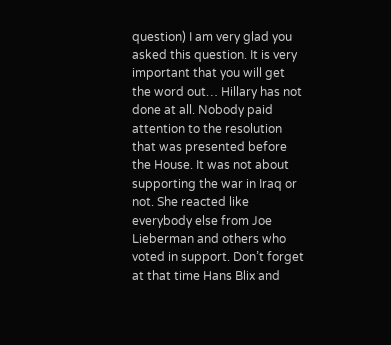question) I am very glad you asked this question. It is very important that you will get the word out… Hillary has not done at all. Nobody paid attention to the resolution that was presented before the House. It was not about supporting the war in Iraq or not. She reacted like everybody else from Joe Lieberman and others who voted in support. Don’t forget at that time Hans Blix and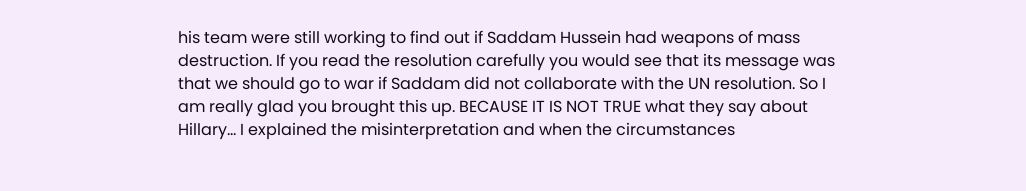his team were still working to find out if Saddam Hussein had weapons of mass destruction. If you read the resolution carefully you would see that its message was that we should go to war if Saddam did not collaborate with the UN resolution. So I am really glad you brought this up. BECAUSE IT IS NOT TRUE what they say about Hillary… I explained the misinterpretation and when the circumstances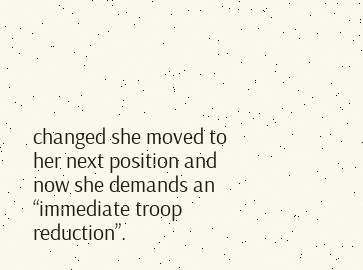changed she moved to her next position and now she demands an “immediate troop reduction”.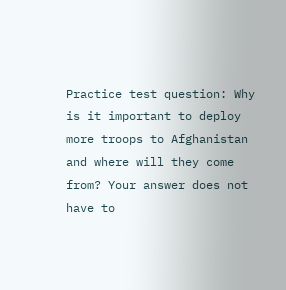Practice test question: Why is it important to deploy more troops to Afghanistan and where will they come from? Your answer does not have to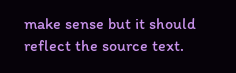make sense but it should reflect the source text.